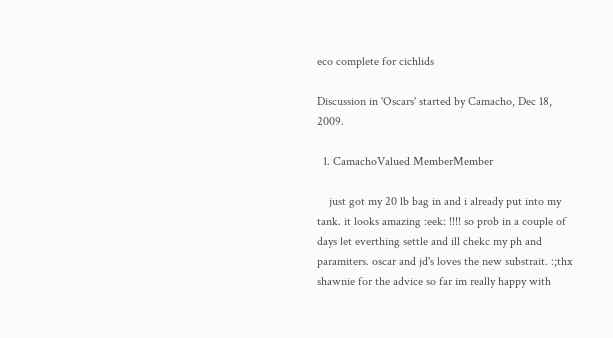eco complete for cichlids

Discussion in 'Oscars' started by Camacho, Dec 18, 2009.

  1. CamachoValued MemberMember

    just got my 20 lb bag in and i already put into my tank. it looks amazing :eek: !!!! so prob in a couple of days let everthing settle and ill chekc my ph and paramiters. oscar and jd's loves the new substrait. :;thx shawnie for the advice so far im really happy with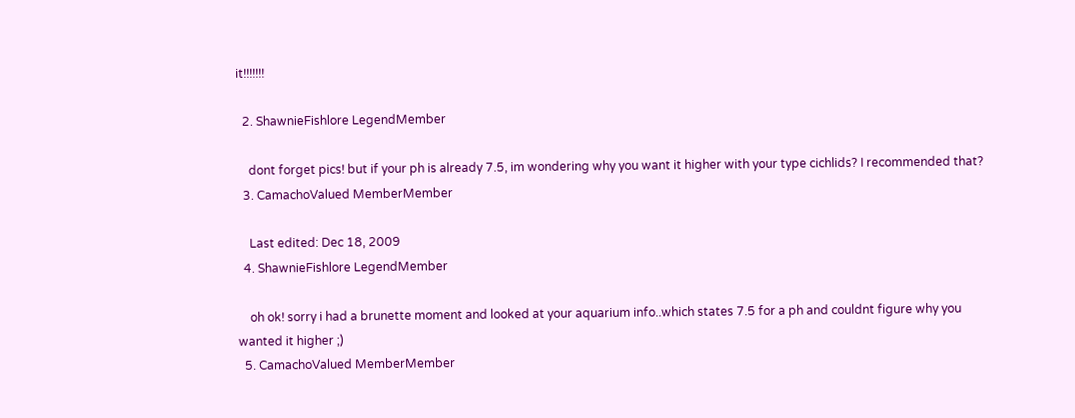it!!!!!!!

  2. ShawnieFishlore LegendMember

    dont forget pics! but if your ph is already 7.5, im wondering why you want it higher with your type cichlids? I recommended that?
  3. CamachoValued MemberMember

    Last edited: Dec 18, 2009
  4. ShawnieFishlore LegendMember

    oh ok! sorry i had a brunette moment and looked at your aquarium info..which states 7.5 for a ph and couldnt figure why you wanted it higher ;)
  5. CamachoValued MemberMember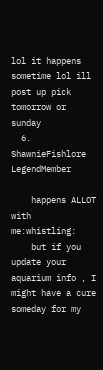lol it happens sometime lol ill post up pick tomorrow or sunday
  6. ShawnieFishlore LegendMember

    happens ALLOT with me:whistling:
    but if you update your aquarium info , I might have a cure someday for my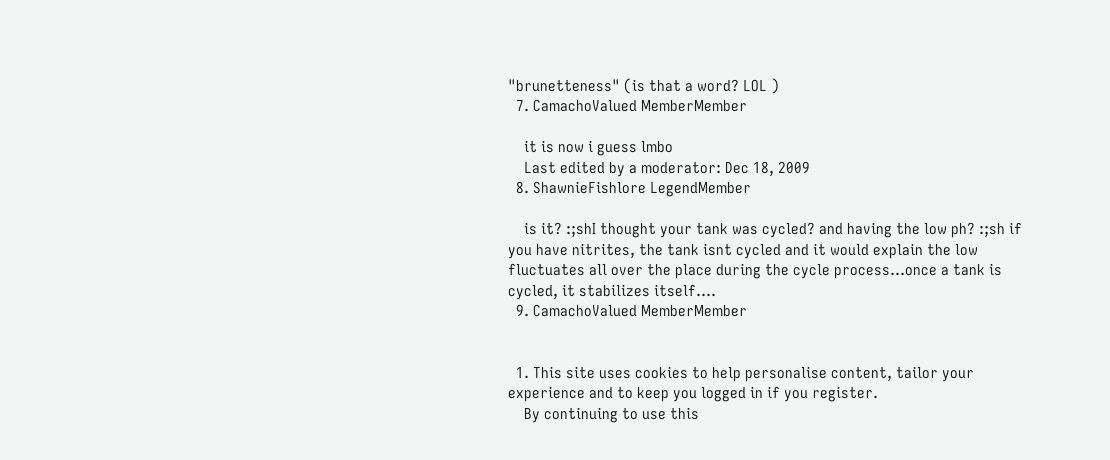"brunetteness" (is that a word? LOL )
  7. CamachoValued MemberMember

    it is now i guess lmbo
    Last edited by a moderator: Dec 18, 2009
  8. ShawnieFishlore LegendMember

    is it? :;shI thought your tank was cycled? and having the low ph? :;sh if you have nitrites, the tank isnt cycled and it would explain the low fluctuates all over the place during the cycle process...once a tank is cycled, it stabilizes itself....
  9. CamachoValued MemberMember


  1. This site uses cookies to help personalise content, tailor your experience and to keep you logged in if you register.
    By continuing to use this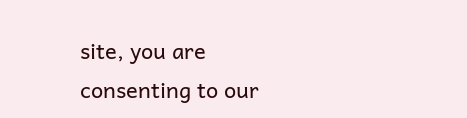site, you are consenting to our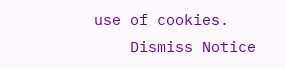use of cookies.
    Dismiss Notice